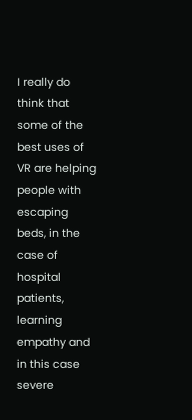I really do think that some of the best uses of VR are helping people with escaping beds, in the case of hospital patients, learning empathy and in this case severe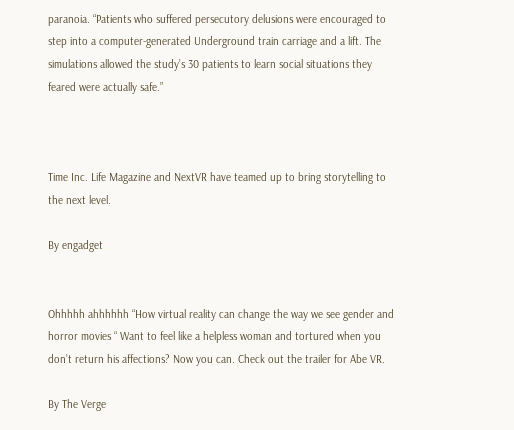paranoia. “Patients who suffered persecutory delusions were encouraged to step into a computer-generated Underground train carriage and a lift. The simulations allowed the study’s 30 patients to learn social situations they feared were actually safe.”



Time Inc. Life Magazine and NextVR have teamed up to bring storytelling to the next level.

By engadget


Ohhhhh ahhhhhh “How virtual reality can change the way we see gender and horror movies “ Want to feel like a helpless woman and tortured when you don’t return his affections? Now you can. Check out the trailer for Abe VR.

By The Verge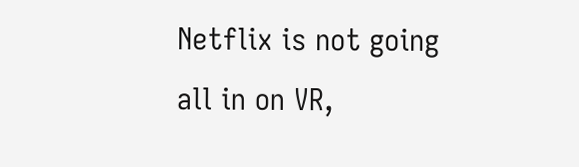Netflix is not going all in on VR,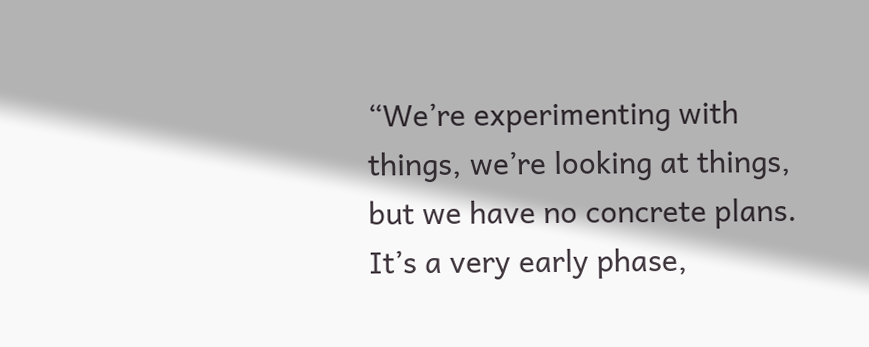“We’re experimenting with things, we’re looking at things, but we have no concrete plans. It’s a very early phase,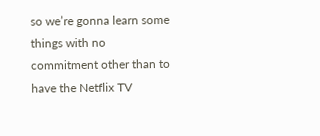so we’re gonna learn some things with no commitment other than to have the Netflix TV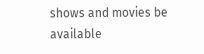shows and movies be available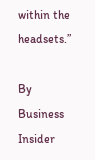within the headsets.”

By Business Insider